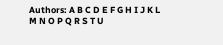Authors: A B C D E F G H I J K L M N O P Q R S T U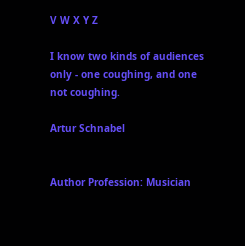V W X Y Z

I know two kinds of audiences only - one coughing, and one not coughing.

Artur Schnabel


Author Profession: Musician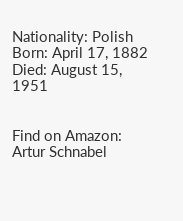Nationality: Polish
Born: April 17, 1882
Died: August 15, 1951


Find on Amazon: Artur Schnabel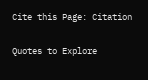Cite this Page: Citation

Quotes to Explore